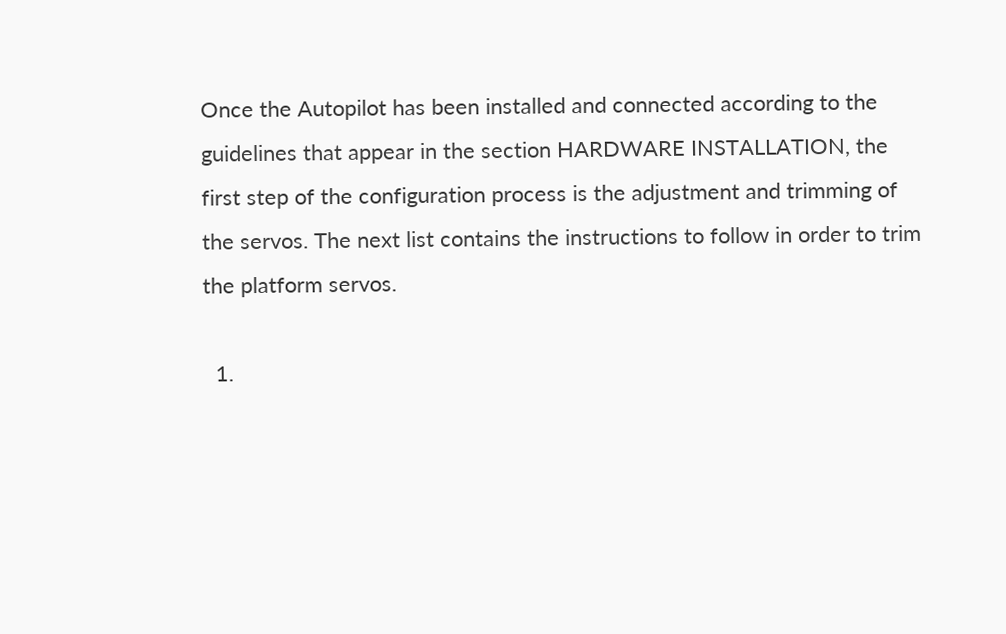Once the Autopilot has been installed and connected according to the guidelines that appear in the section HARDWARE INSTALLATION, the first step of the configuration process is the adjustment and trimming of the servos. The next list contains the instructions to follow in order to trim the platform servos.

  1.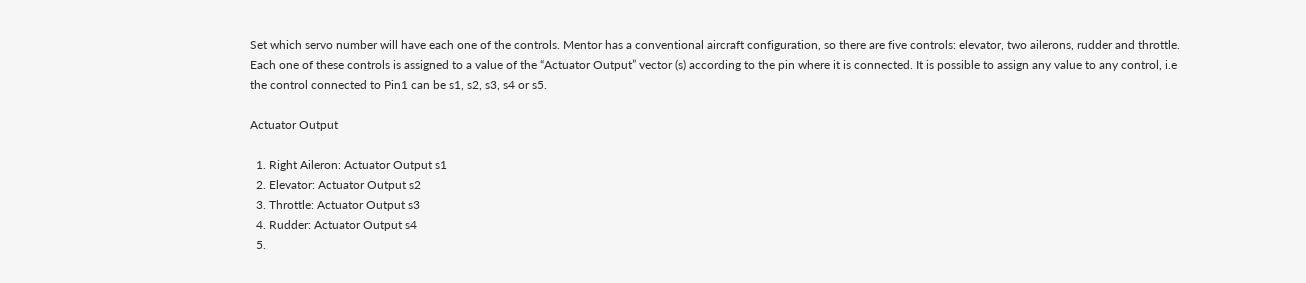Set which servo number will have each one of the controls. Mentor has a conventional aircraft configuration, so there are five controls: elevator, two ailerons, rudder and throttle. Each one of these controls is assigned to a value of the “Actuator Output” vector (s) according to the pin where it is connected. It is possible to assign any value to any control, i.e the control connected to Pin1 can be s1, s2, s3, s4 or s5.

Actuator Output

  1. Right Aileron: Actuator Output s1
  2. Elevator: Actuator Output s2
  3. Throttle: Actuator Output s3
  4. Rudder: Actuator Output s4
  5.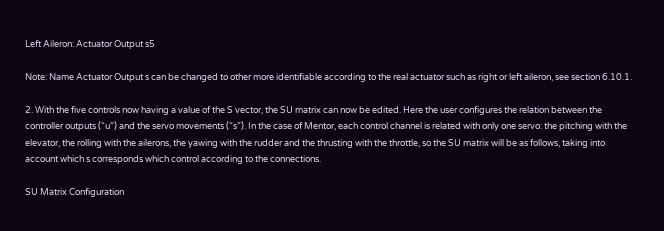Left Aileron: Actuator Output s5

Note: Name Actuator Output s can be changed to other more identifiable according to the real actuator such as right or left aileron, see section 6.10.1.

2. With the five controls now having a value of the S vector, the SU matrix can now be edited. Here the user configures the relation between the controller outputs (“u”) and the servo movements (“s”). In the case of Mentor, each control channel is related with only one servo: the pitching with the elevator, the rolling with the ailerons, the yawing with the rudder and the thrusting with the throttle, so the SU matrix will be as follows, taking into account which s corresponds which control according to the connections.

SU Matrix Configuration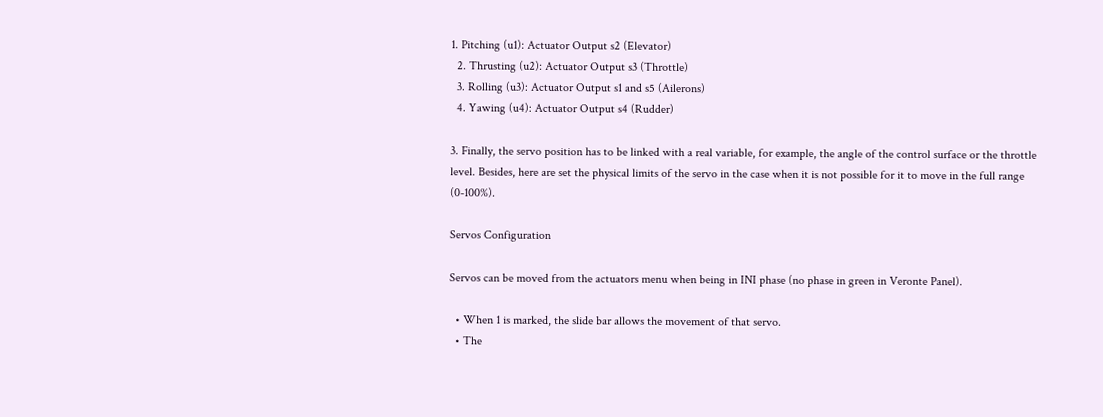1. Pitching (u1): Actuator Output s2 (Elevator)
  2. Thrusting (u2): Actuator Output s3 (Throttle)
  3. Rolling (u3): Actuator Output s1 and s5 (Ailerons)
  4. Yawing (u4): Actuator Output s4 (Rudder)

3. Finally, the servo position has to be linked with a real variable, for example, the angle of the control surface or the throttle level. Besides, here are set the physical limits of the servo in the case when it is not possible for it to move in the full range (0-100%).

Servos Configuration

Servos can be moved from the actuators menu when being in INI phase (no phase in green in Veronte Panel).

  • When 1 is marked, the slide bar allows the movement of that servo.
  • The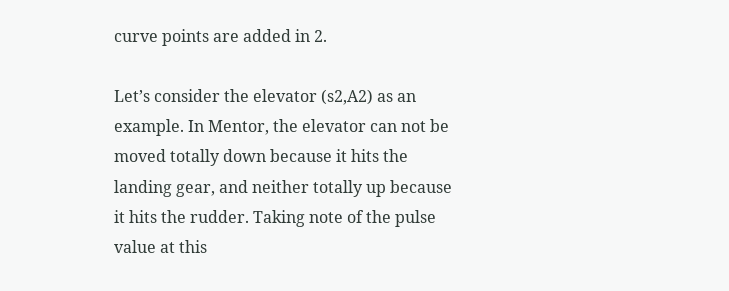curve points are added in 2.

Let’s consider the elevator (s2,A2) as an example. In Mentor, the elevator can not be moved totally down because it hits the landing gear, and neither totally up because it hits the rudder. Taking note of the pulse value at this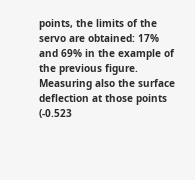points, the limits of the servo are obtained: 17% and 69% in the example of the previous figure. Measuring also the surface deflection at those points (-0.523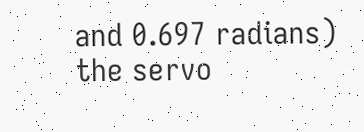and 0.697 radians) the servo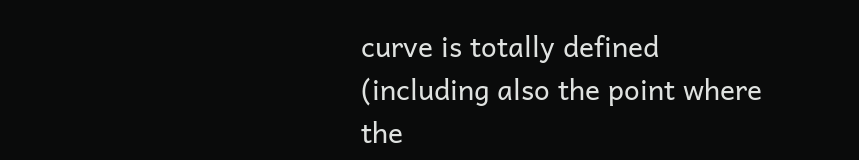curve is totally defined (including also the point where the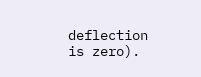deflection is zero).